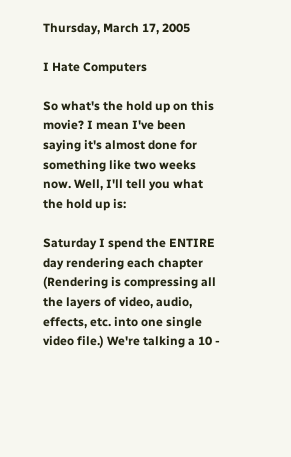Thursday, March 17, 2005

I Hate Computers

So what's the hold up on this movie? I mean I've been saying it's almost done for something like two weeks now. Well, I'll tell you what the hold up is:

Saturday I spend the ENTIRE day rendering each chapter (Rendering is compressing all the layers of video, audio, effects, etc. into one single video file.) We're talking a 10 -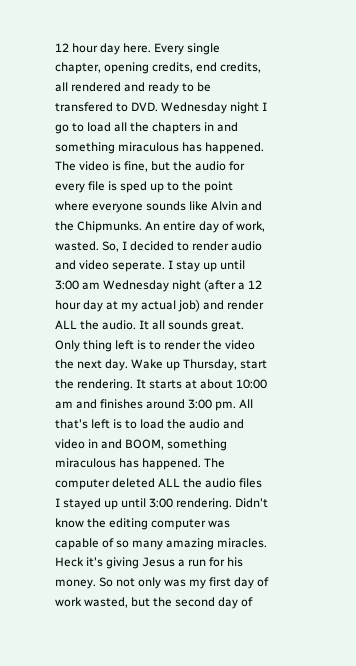12 hour day here. Every single chapter, opening credits, end credits, all rendered and ready to be transfered to DVD. Wednesday night I go to load all the chapters in and something miraculous has happened. The video is fine, but the audio for every file is sped up to the point where everyone sounds like Alvin and the Chipmunks. An entire day of work, wasted. So, I decided to render audio and video seperate. I stay up until 3:00 am Wednesday night (after a 12 hour day at my actual job) and render ALL the audio. It all sounds great. Only thing left is to render the video the next day. Wake up Thursday, start the rendering. It starts at about 10:00 am and finishes around 3:00 pm. All that's left is to load the audio and video in and BOOM, something miraculous has happened. The computer deleted ALL the audio files I stayed up until 3:00 rendering. Didn't know the editing computer was capable of so many amazing miracles. Heck it's giving Jesus a run for his money. So not only was my first day of work wasted, but the second day of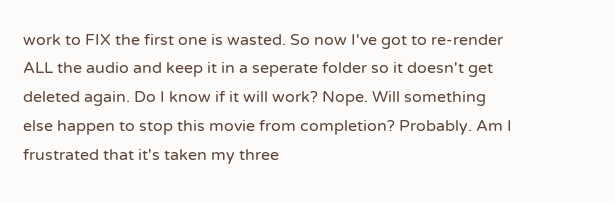work to FIX the first one is wasted. So now I've got to re-render ALL the audio and keep it in a seperate folder so it doesn't get deleted again. Do I know if it will work? Nope. Will something else happen to stop this movie from completion? Probably. Am I frustrated that it's taken my three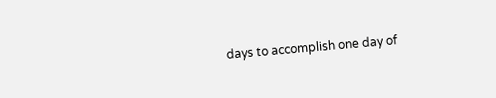days to accomplish one day of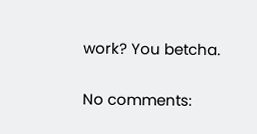work? You betcha.

No comments: